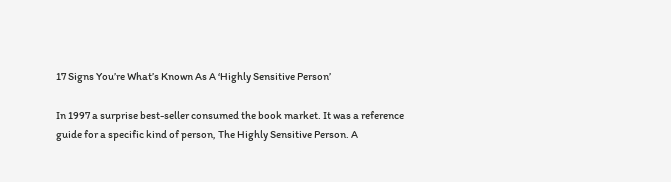17 Signs You’re What’s Known As A ‘Highly Sensitive Person’

In 1997 a surprise best-seller consumed the book market. It was a reference guide for a specific kind of person, The Highly Sensitive Person. A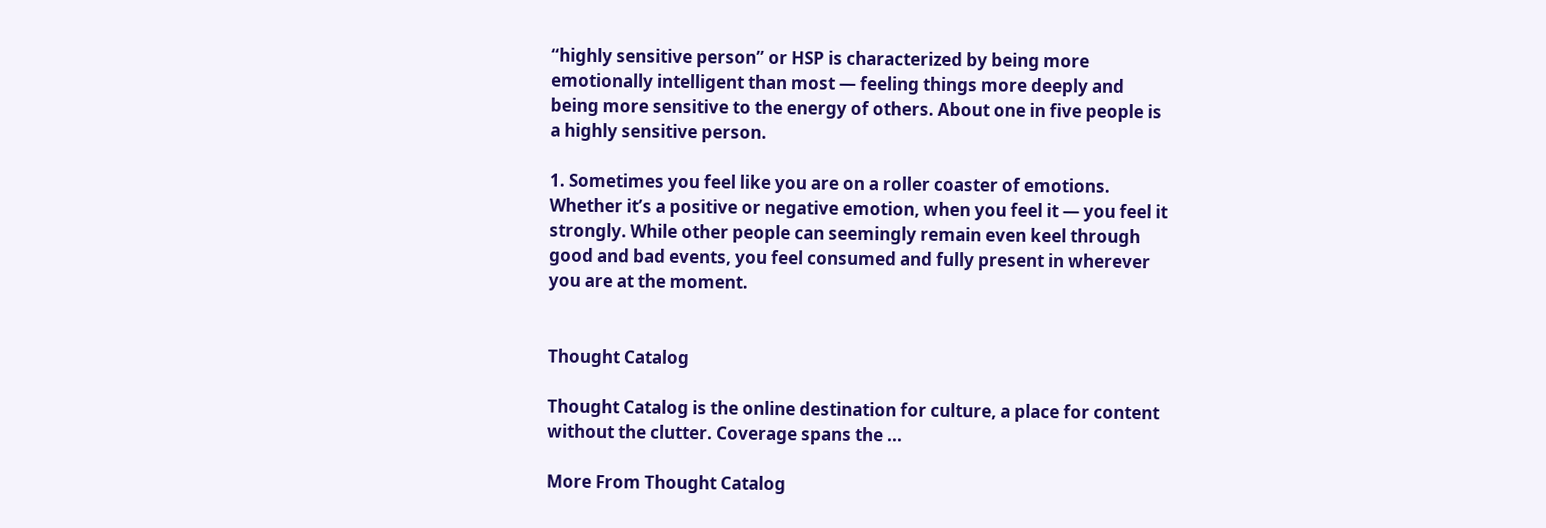“highly sensitive person” or HSP is characterized by being more emotionally intelligent than most — feeling things more deeply and being more sensitive to the energy of others. About one in five people is a highly sensitive person.

1. Sometimes you feel like you are on a roller coaster of emotions. Whether it’s a positive or negative emotion, when you feel it — you feel it strongly. While other people can seemingly remain even keel through good and bad events, you feel consumed and fully present in wherever you are at the moment.


Thought Catalog

Thought Catalog is the online destination for culture, a place for content without the clutter. Coverage spans the ...

More From Thought Catalog